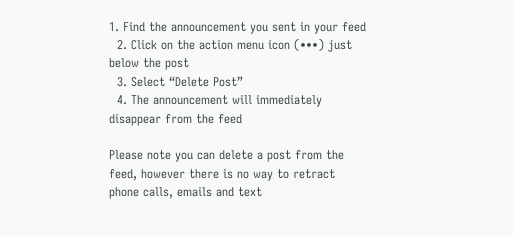1. Find the announcement you sent in your feed
  2. Click on the action menu icon (•••) just below the post
  3. Select “Delete Post”
  4. The announcement will immediately disappear from the feed

Please note you can delete a post from the feed, however there is no way to retract phone calls, emails and text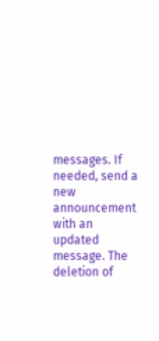messages. If needed, send a new announcement with an updated message. The deletion of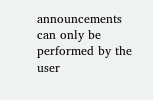announcements can only be performed by the user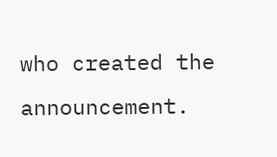who created the announcement.